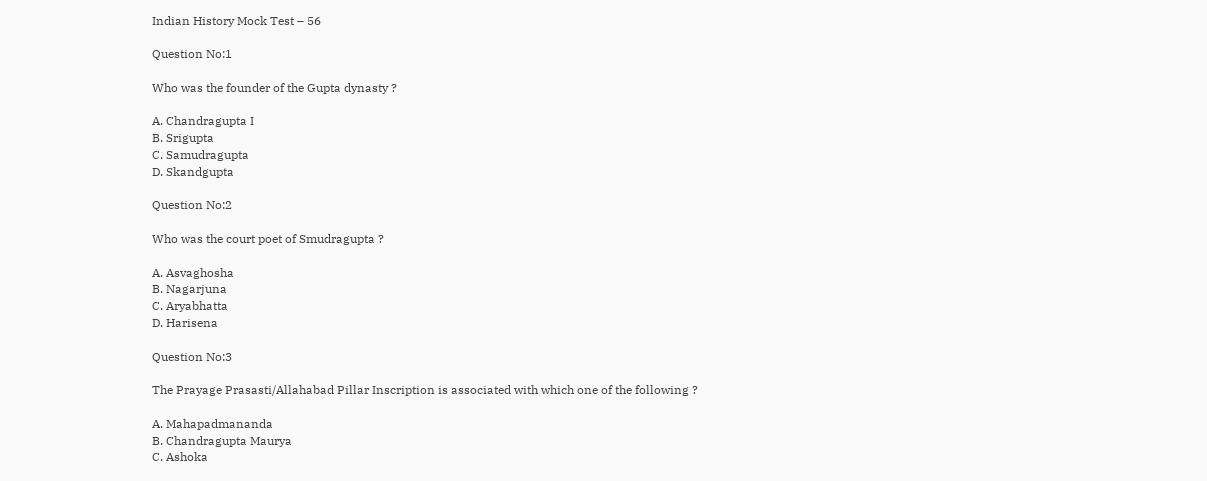Indian History Mock Test – 56

Question No:1

Who was the founder of the Gupta dynasty ?

A. Chandragupta I
B. Srigupta
C. Samudragupta
D. Skandgupta

Question No:2

Who was the court poet of Smudragupta ?

A. Asvaghosha
B. Nagarjuna
C. Aryabhatta
D. Harisena

Question No:3

The Prayage Prasasti/Allahabad Pillar Inscription is associated with which one of the following ?

A. Mahapadmananda
B. Chandragupta Maurya
C. Ashoka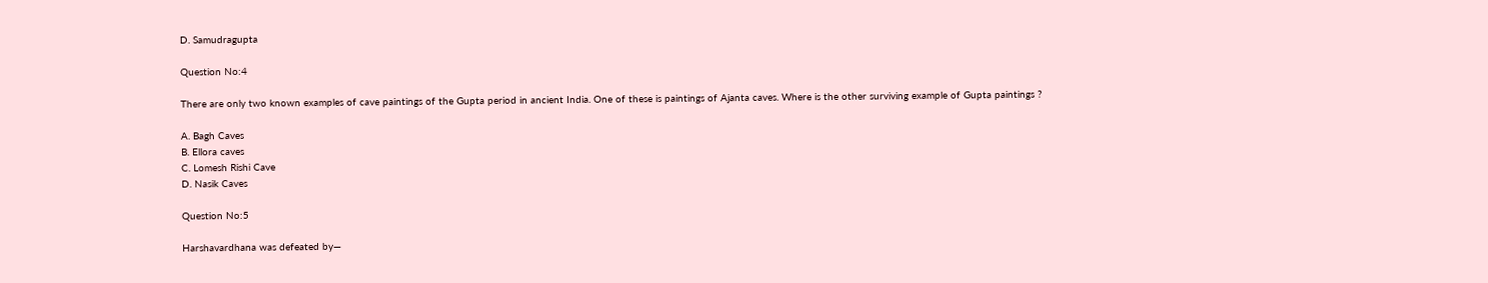D. Samudragupta

Question No:4

There are only two known examples of cave paintings of the Gupta period in ancient India. One of these is paintings of Ajanta caves. Where is the other surviving example of Gupta paintings ?

A. Bagh Caves
B. Ellora caves
C. Lomesh Rishi Cave
D. Nasik Caves

Question No:5

Harshavardhana was defeated by—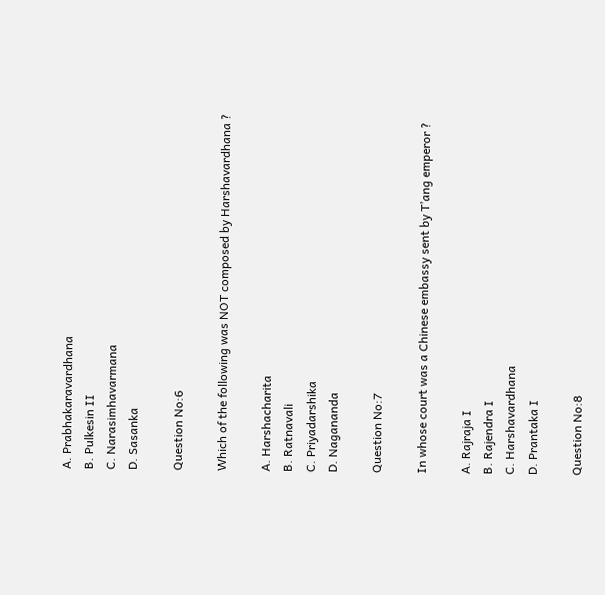A. Prabhakaravardhana
B. Pulkesin II
C. Narasimhavarmana
D. Sasanka

Question No:6

Which of the following was NOT composed by Harshavardhana ?

A. Harshacharita
B. Ratnavali
C. Priyadarshika
D. Nagananda

Question No:7

In whose court was a Chinese embassy sent by T’ang emperor ?

A. Rajraja I
B. Rajendra I
C. Harshavardhana
D. Prantaka I

Question No:8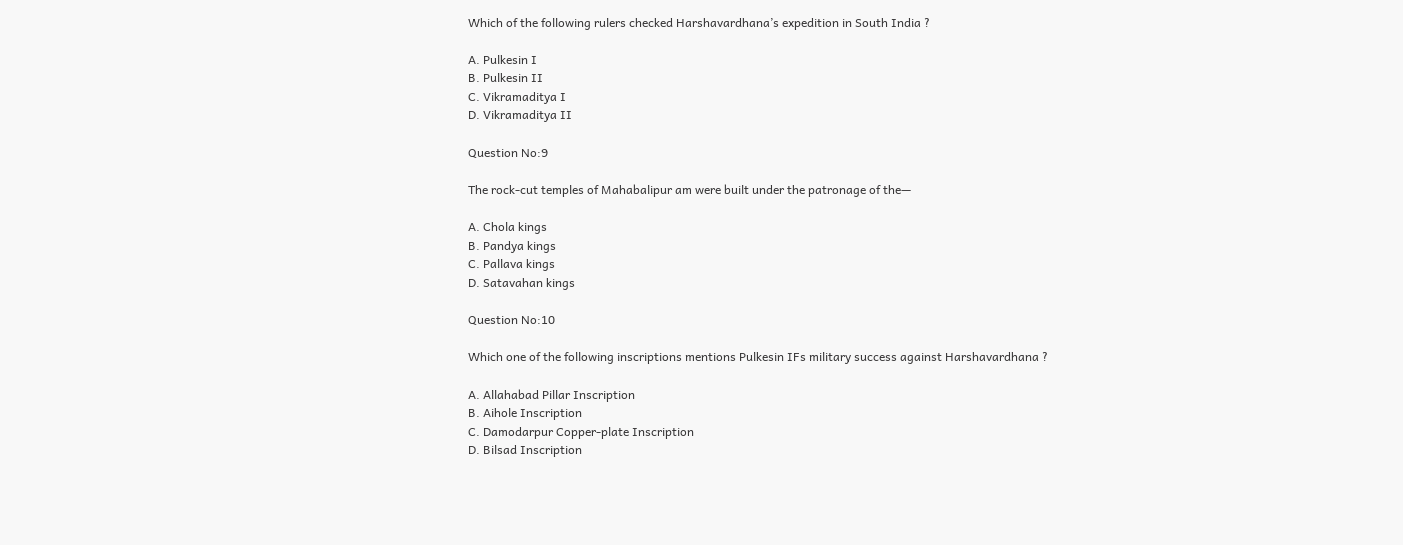Which of the following rulers checked Harshavardhana’s expedition in South India ?

A. Pulkesin I
B. Pulkesin II
C. Vikramaditya I
D. Vikramaditya II

Question No:9

The rock-cut temples of Mahabalipur am were built under the patronage of the—

A. Chola kings
B. Pandya kings
C. Pallava kings
D. Satavahan kings

Question No:10

Which one of the following inscriptions mentions Pulkesin IFs military success against Harshavardhana ?

A. Allahabad Pillar Inscription
B. Aihole Inscription
C. Damodarpur Copper-plate Inscription
D. Bilsad Inscription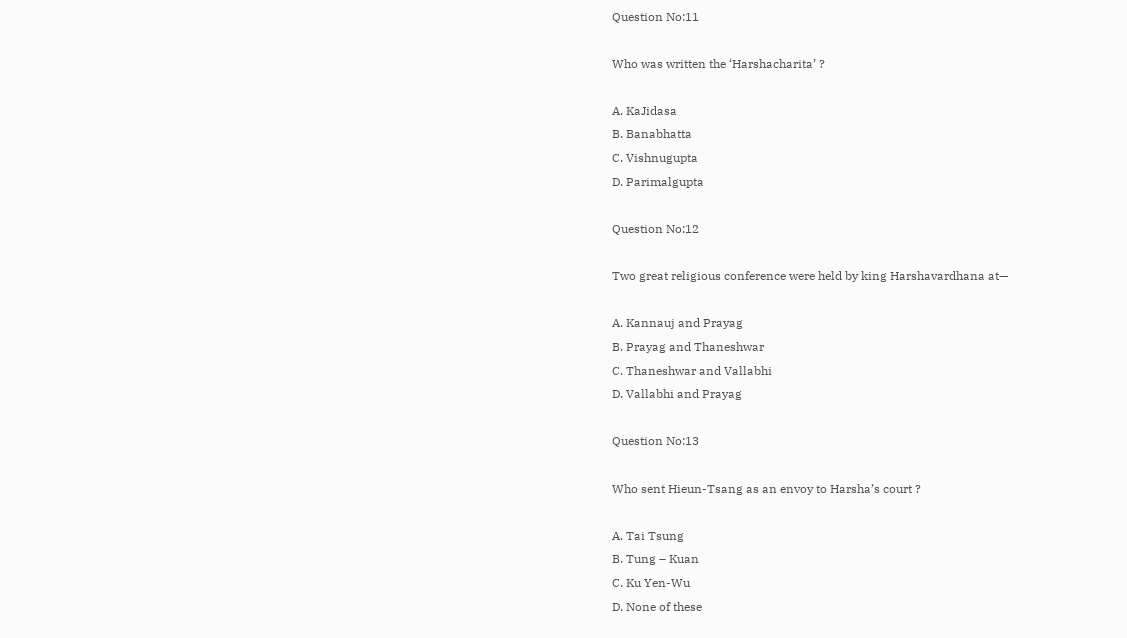Question No:11

Who was written the ‘Harshacharita’ ?

A. KaJidasa
B. Banabhatta
C. Vishnugupta
D. Parimalgupta

Question No:12

Two great religious conference were held by king Harshavardhana at—

A. Kannauj and Prayag
B. Prayag and Thaneshwar
C. Thaneshwar and Vallabhi
D. Vallabhi and Prayag

Question No:13

Who sent Hieun-Tsang as an envoy to Harsha’s court ?

A. Tai Tsung
B. Tung – Kuan
C. Ku Yen-Wu
D. None of these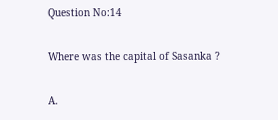Question No:14

Where was the capital of Sasanka ?

A.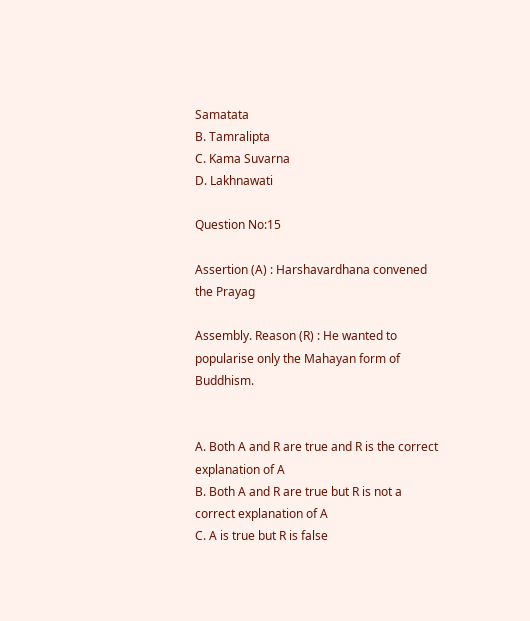Samatata
B. Tamralipta
C. Kama Suvarna
D. Lakhnawati

Question No:15

Assertion (A) : Harshavardhana convened the Prayag

Assembly. Reason (R) : He wanted to popularise only the Mahayan form of Buddhism.


A. Both A and R are true and R is the correct explanation of A
B. Both A and R are true but R is not a correct explanation of A
C. A is true but R is false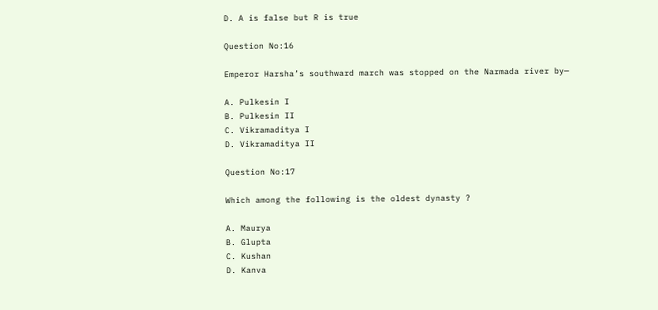D. A is false but R is true

Question No:16

Emperor Harsha’s southward march was stopped on the Narmada river by—

A. Pulkesin I
B. Pulkesin II
C. Vikramaditya I
D. Vikramaditya II

Question No:17

Which among the following is the oldest dynasty ?

A. Maurya
B. Glupta
C. Kushan
D. Kanva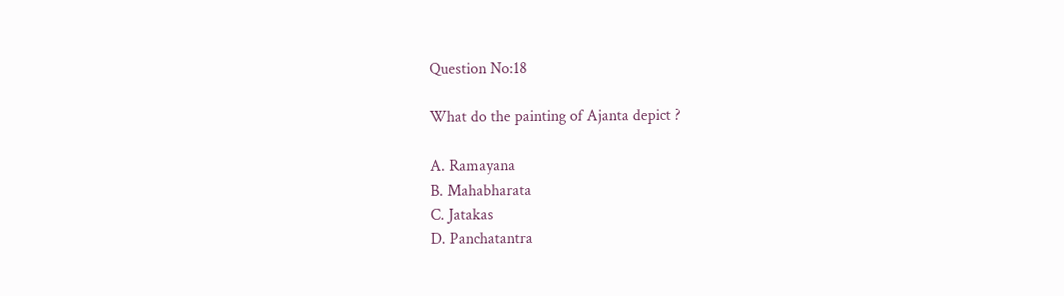Question No:18

What do the painting of Ajanta depict ?

A. Ramayana
B. Mahabharata
C. Jatakas
D. Panchatantra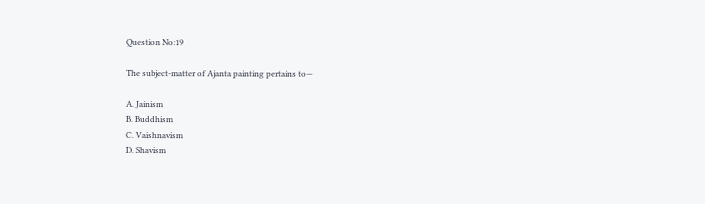Question No:19

The subject-matter of Ajanta painting pertains to—

A. Jainism
B. Buddhism
C. Vaishnavism
D. Shavism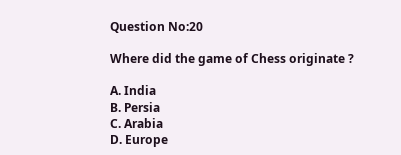Question No:20

Where did the game of Chess originate ?

A. India
B. Persia
C. Arabia
D. Europe